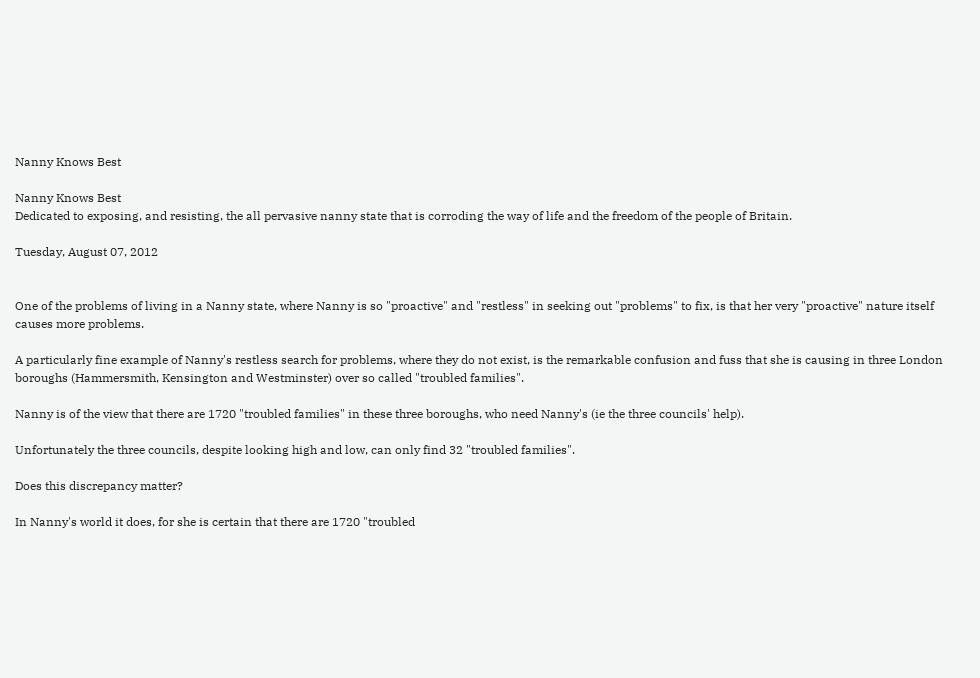Nanny Knows Best

Nanny Knows Best
Dedicated to exposing, and resisting, the all pervasive nanny state that is corroding the way of life and the freedom of the people of Britain.

Tuesday, August 07, 2012


One of the problems of living in a Nanny state, where Nanny is so "proactive" and "restless" in seeking out "problems" to fix, is that her very "proactive" nature itself causes more problems.

A particularly fine example of Nanny's restless search for problems, where they do not exist, is the remarkable confusion and fuss that she is causing in three London boroughs (Hammersmith, Kensington and Westminster) over so called "troubled families".

Nanny is of the view that there are 1720 "troubled families" in these three boroughs, who need Nanny's (ie the three councils' help).

Unfortunately the three councils, despite looking high and low, can only find 32 "troubled families".

Does this discrepancy matter?

In Nanny's world it does, for she is certain that there are 1720 "troubled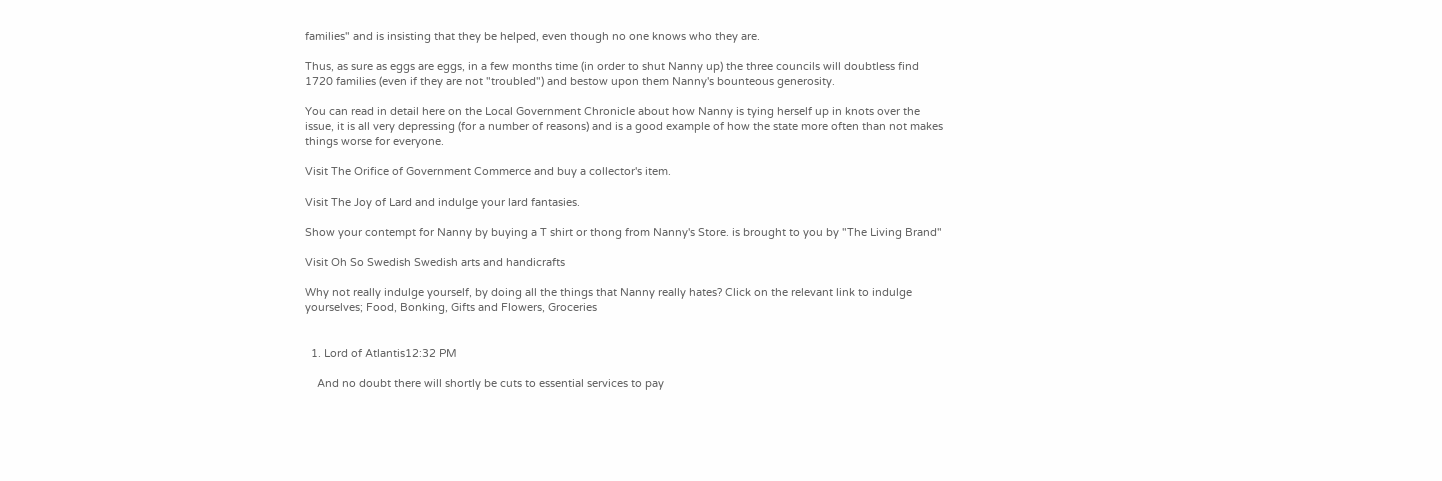families" and is insisting that they be helped, even though no one knows who they are.

Thus, as sure as eggs are eggs, in a few months time (in order to shut Nanny up) the three councils will doubtless find 1720 families (even if they are not "troubled") and bestow upon them Nanny's bounteous generosity.

You can read in detail here on the Local Government Chronicle about how Nanny is tying herself up in knots over the issue, it is all very depressing (for a number of reasons) and is a good example of how the state more often than not makes things worse for everyone.

Visit The Orifice of Government Commerce and buy a collector's item.

Visit The Joy of Lard and indulge your lard fantasies.

Show your contempt for Nanny by buying a T shirt or thong from Nanny's Store. is brought to you by "The Living Brand"

Visit Oh So Swedish Swedish arts and handicrafts

Why not really indulge yourself, by doing all the things that Nanny really hates? Click on the relevant link to indulge yourselves; Food, Bonking, Gifts and Flowers, Groceries


  1. Lord of Atlantis12:32 PM

    And no doubt there will shortly be cuts to essential services to pay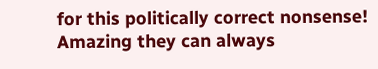for this politically correct nonsense! Amazing they can always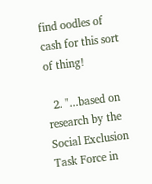find oodles of cash for this sort of thing!

  2. "...based on research by the Social Exclusion Task Force in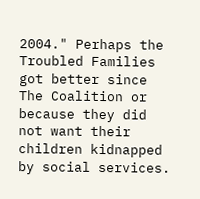2004." Perhaps the Troubled Families got better since The Coalition or because they did not want their children kidnapped by social services.